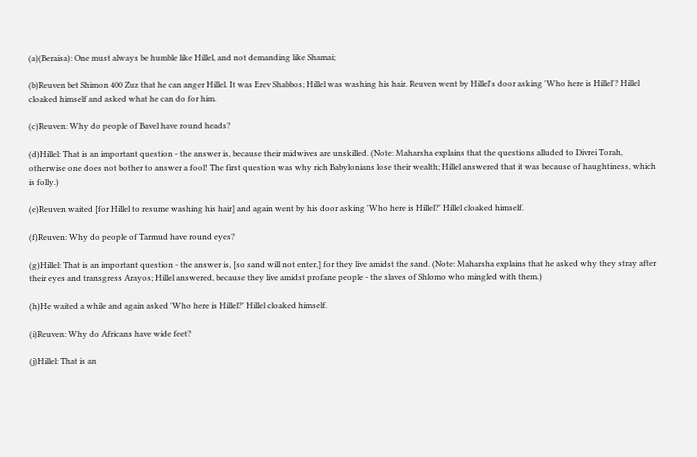(a)(Beraisa): One must always be humble like Hillel, and not demanding like Shamai;

(b)Reuven bet Shimon 400 Zuz that he can anger Hillel. It was Erev Shabbos; Hillel was washing his hair. Reuven went by Hillel's door asking 'Who here is Hillel'? Hillel cloaked himself and asked what he can do for him.

(c)Reuven: Why do people of Bavel have round heads?

(d)Hillel: That is an important question - the answer is, because their midwives are unskilled. (Note: Maharsha explains that the questions alluded to Divrei Torah, otherwise one does not bother to answer a fool! The first question was why rich Babylonians lose their wealth; Hillel answered that it was because of haughtiness, which is folly.)

(e)Reuven waited [for Hillel to resume washing his hair] and again went by his door asking 'Who here is Hillel?' Hillel cloaked himself.

(f)Reuven: Why do people of Tarmud have round eyes?

(g)Hillel: That is an important question - the answer is, [so sand will not enter,] for they live amidst the sand. (Note: Maharsha explains that he asked why they stray after their eyes and transgress Arayos; Hillel answered, because they live amidst profane people - the slaves of Shlomo who mingled with them.)

(h)He waited a while and again asked 'Who here is Hillel?' Hillel cloaked himself.

(i)Reuven: Why do Africans have wide feet?

(j)Hillel: That is an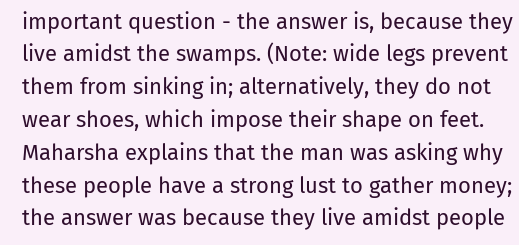important question - the answer is, because they live amidst the swamps. (Note: wide legs prevent them from sinking in; alternatively, they do not wear shoes, which impose their shape on feet. Maharsha explains that the man was asking why these people have a strong lust to gather money; the answer was because they live amidst people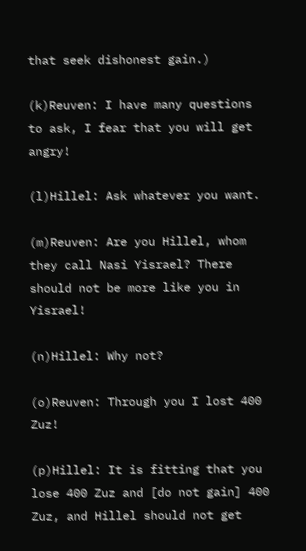that seek dishonest gain.)

(k)Reuven: I have many questions to ask, I fear that you will get angry!

(l)Hillel: Ask whatever you want.

(m)Reuven: Are you Hillel, whom they call Nasi Yisrael? There should not be more like you in Yisrael!

(n)Hillel: Why not?

(o)Reuven: Through you I lost 400 Zuz!

(p)Hillel: It is fitting that you lose 400 Zuz and [do not gain] 400 Zuz, and Hillel should not get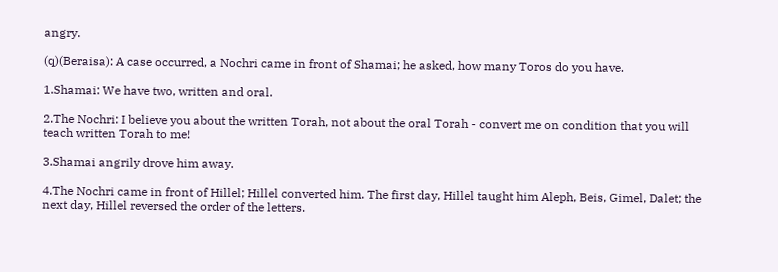angry.

(q)(Beraisa): A case occurred, a Nochri came in front of Shamai; he asked, how many Toros do you have.

1.Shamai: We have two, written and oral.

2.The Nochri: I believe you about the written Torah, not about the oral Torah - convert me on condition that you will teach written Torah to me!

3.Shamai angrily drove him away.

4.The Nochri came in front of Hillel; Hillel converted him. The first day, Hillel taught him Aleph, Beis, Gimel, Dalet; the next day, Hillel reversed the order of the letters.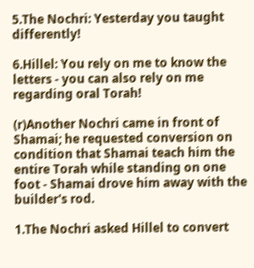5.The Nochri: Yesterday you taught differently!

6.Hillel: You rely on me to know the letters - you can also rely on me regarding oral Torah!

(r)Another Nochri came in front of Shamai; he requested conversion on condition that Shamai teach him the entire Torah while standing on one foot - Shamai drove him away with the builder's rod.

1.The Nochri asked Hillel to convert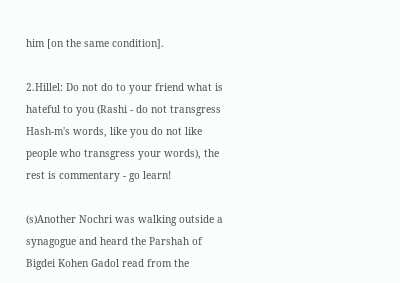him [on the same condition].

2.Hillel: Do not do to your friend what is hateful to you (Rashi - do not transgress Hash-m's words, like you do not like people who transgress your words), the rest is commentary - go learn!

(s)Another Nochri was walking outside a synagogue and heard the Parshah of Bigdei Kohen Gadol read from the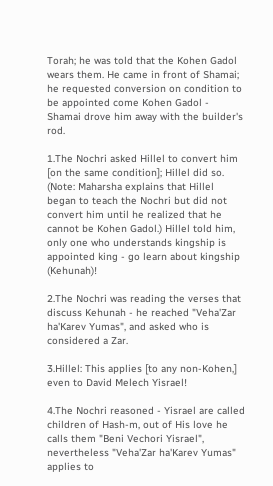Torah; he was told that the Kohen Gadol wears them. He came in front of Shamai; he requested conversion on condition to be appointed come Kohen Gadol - Shamai drove him away with the builder's rod.

1.The Nochri asked Hillel to convert him [on the same condition]; Hillel did so. (Note: Maharsha explains that Hillel began to teach the Nochri but did not convert him until he realized that he cannot be Kohen Gadol.) Hillel told him, only one who understands kingship is appointed king - go learn about kingship (Kehunah)!

2.The Nochri was reading the verses that discuss Kehunah - he reached "Veha'Zar ha'Karev Yumas", and asked who is considered a Zar.

3.Hillel: This applies [to any non-Kohen,] even to David Melech Yisrael!

4.The Nochri reasoned - Yisrael are called children of Hash-m, out of His love he calls them "Beni Vechori Yisrael", nevertheless "Veha'Zar ha'Karev Yumas" applies to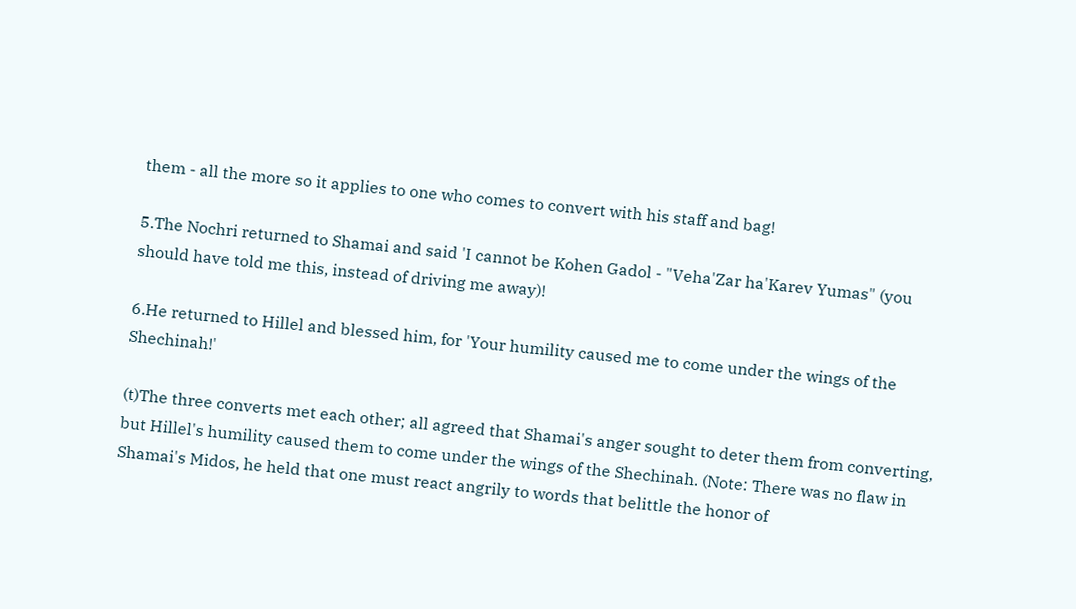them - all the more so it applies to one who comes to convert with his staff and bag!

5.The Nochri returned to Shamai and said 'I cannot be Kohen Gadol - "Veha'Zar ha'Karev Yumas" (you should have told me this, instead of driving me away)!

6.He returned to Hillel and blessed him, for 'Your humility caused me to come under the wings of the Shechinah!'

(t)The three converts met each other; all agreed that Shamai's anger sought to deter them from converting, but Hillel's humility caused them to come under the wings of the Shechinah. (Note: There was no flaw in Shamai's Midos, he held that one must react angrily to words that belittle the honor of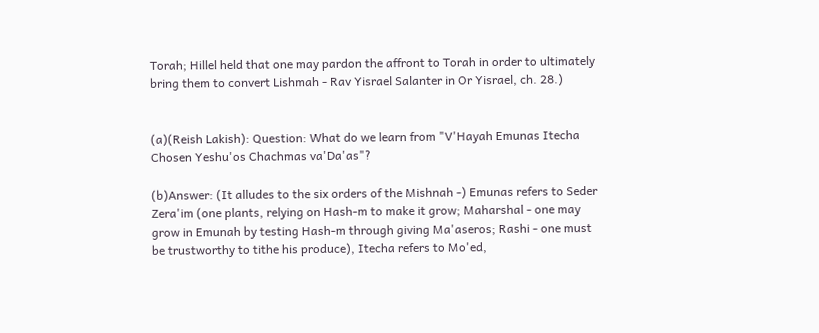Torah; Hillel held that one may pardon the affront to Torah in order to ultimately bring them to convert Lishmah - Rav Yisrael Salanter in Or Yisrael, ch. 28.)


(a)(Reish Lakish): Question: What do we learn from "V'Hayah Emunas Itecha Chosen Yeshu'os Chachmas va'Da'as"?

(b)Answer: (It alludes to the six orders of the Mishnah -) Emunas refers to Seder Zera'im (one plants, relying on Hash-m to make it grow; Maharshal - one may grow in Emunah by testing Hash-m through giving Ma'aseros; Rashi - one must be trustworthy to tithe his produce), Itecha refers to Mo'ed,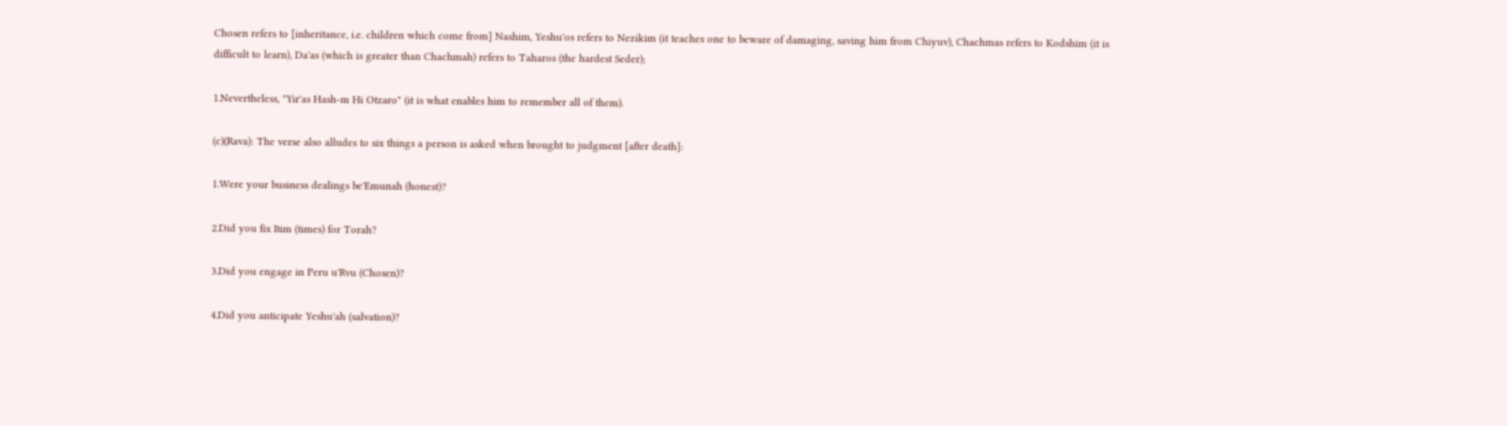Chosen refers to [inheritance, i.e. children which come from] Nashim, Yeshu'os refers to Nezikim (it teaches one to beware of damaging, saving him from Chiyuv), Chachmas refers to Kodshim (it is difficult to learn), Da'as (which is greater than Chachmah) refers to Taharos (the hardest Seder);

1.Nevertheless, "Yir'as Hash-m Hi Otzaro" (it is what enables him to remember all of them).

(c)(Rava): The verse also alludes to six things a person is asked when brought to judgment [after death]:

1.Were your business dealings be'Emunah (honest)?

2.Did you fix Itim (times) for Torah?

3.Did you engage in Peru u'Rvu (Chosen)?

4.Did you anticipate Yeshu'ah (salvation)?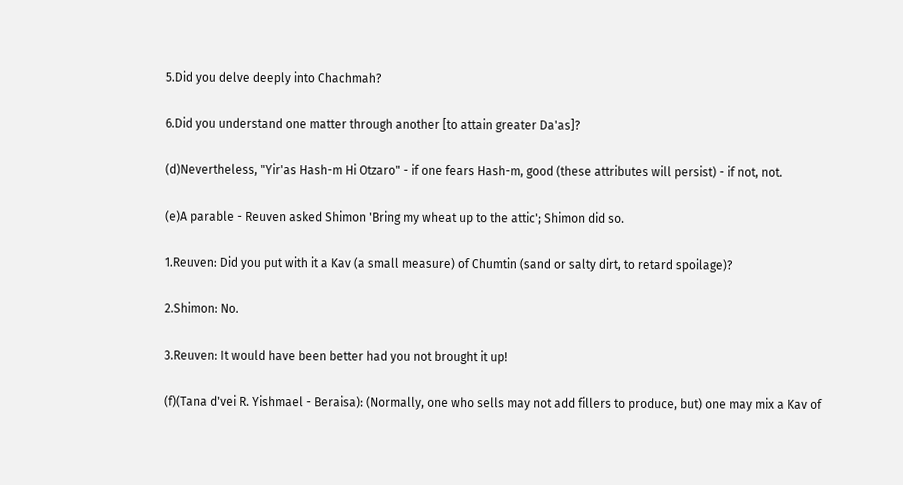5.Did you delve deeply into Chachmah?

6.Did you understand one matter through another [to attain greater Da'as]?

(d)Nevertheless, "Yir'as Hash-m Hi Otzaro" - if one fears Hash-m, good (these attributes will persist) - if not, not.

(e)A parable - Reuven asked Shimon 'Bring my wheat up to the attic'; Shimon did so.

1.Reuven: Did you put with it a Kav (a small measure) of Chumtin (sand or salty dirt, to retard spoilage)?

2.Shimon: No.

3.Reuven: It would have been better had you not brought it up!

(f)(Tana d'vei R. Yishmael - Beraisa): (Normally, one who sells may not add fillers to produce, but) one may mix a Kav of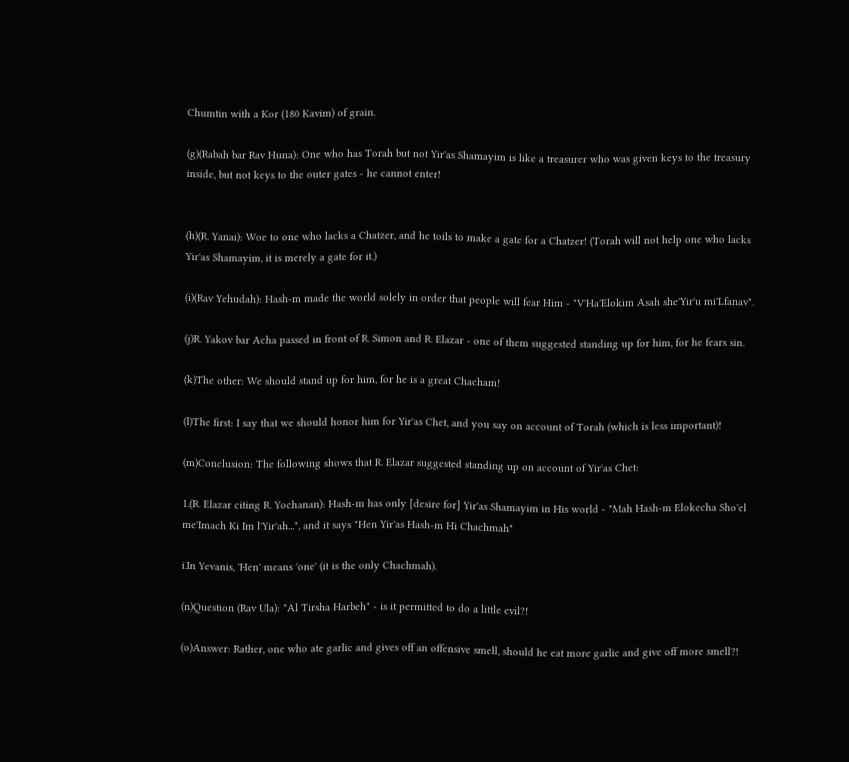Chumtin with a Kor (180 Kavim) of grain.

(g)(Rabah bar Rav Huna): One who has Torah but not Yir'as Shamayim is like a treasurer who was given keys to the treasury inside, but not keys to the outer gates - he cannot enter!


(h)(R. Yanai): Woe to one who lacks a Chatzer, and he toils to make a gate for a Chatzer! (Torah will not help one who lacks Yir'as Shamayim, it is merely a gate for it.)

(i)(Rav Yehudah): Hash-m made the world solely in order that people will fear Him - "V'Ha'Elokim Asah she'Yir'u mi'Lfanav".

(j)R. Yakov bar Acha passed in front of R. Simon and R. Elazar - one of them suggested standing up for him, for he fears sin.

(k)The other: We should stand up for him, for he is a great Chacham!

(l)The first: I say that we should honor him for Yir'as Chet, and you say on account of Torah (which is less important)!

(m)Conclusion: The following shows that R. Elazar suggested standing up on account of Yir'as Chet:

1.(R. Elazar citing R. Yochanan): Hash-m has only [desire for] Yir'as Shamayim in His world - "Mah Hash-m Elokecha Sho'el me'Imach Ki Im l'Yir'ah...", and it says "Hen Yir'as Hash-m Hi Chachmah"

i.In Yevanis, 'Hen' means 'one' (it is the only Chachmah).

(n)Question (Rav Ula): "Al Tirsha Harbeh" - is it permitted to do a little evil?!

(o)Answer: Rather, one who ate garlic and gives off an offensive smell, should he eat more garlic and give off more smell?!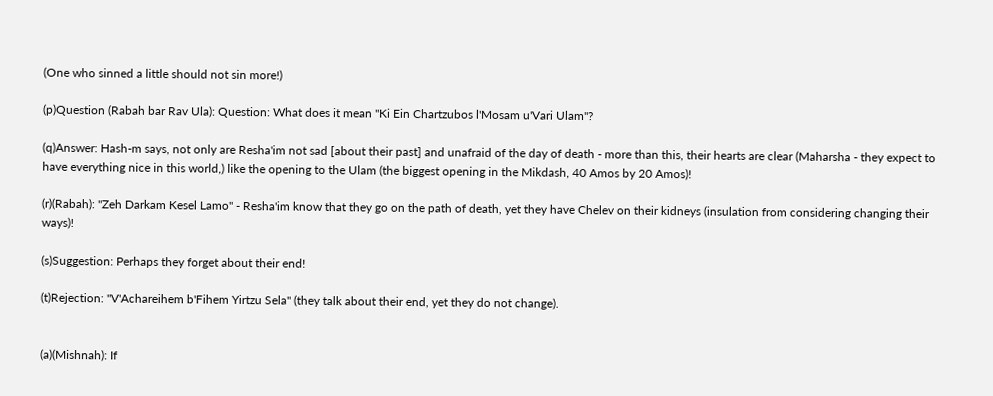(One who sinned a little should not sin more!)

(p)Question (Rabah bar Rav Ula): Question: What does it mean "Ki Ein Chartzubos l'Mosam u'Vari Ulam"?

(q)Answer: Hash-m says, not only are Resha'im not sad [about their past] and unafraid of the day of death - more than this, their hearts are clear (Maharsha - they expect to have everything nice in this world,) like the opening to the Ulam (the biggest opening in the Mikdash, 40 Amos by 20 Amos)!

(r)(Rabah): "Zeh Darkam Kesel Lamo" - Resha'im know that they go on the path of death, yet they have Chelev on their kidneys (insulation from considering changing their ways)!

(s)Suggestion: Perhaps they forget about their end!

(t)Rejection: "V'Achareihem b'Fihem Yirtzu Sela" (they talk about their end, yet they do not change).


(a)(Mishnah): If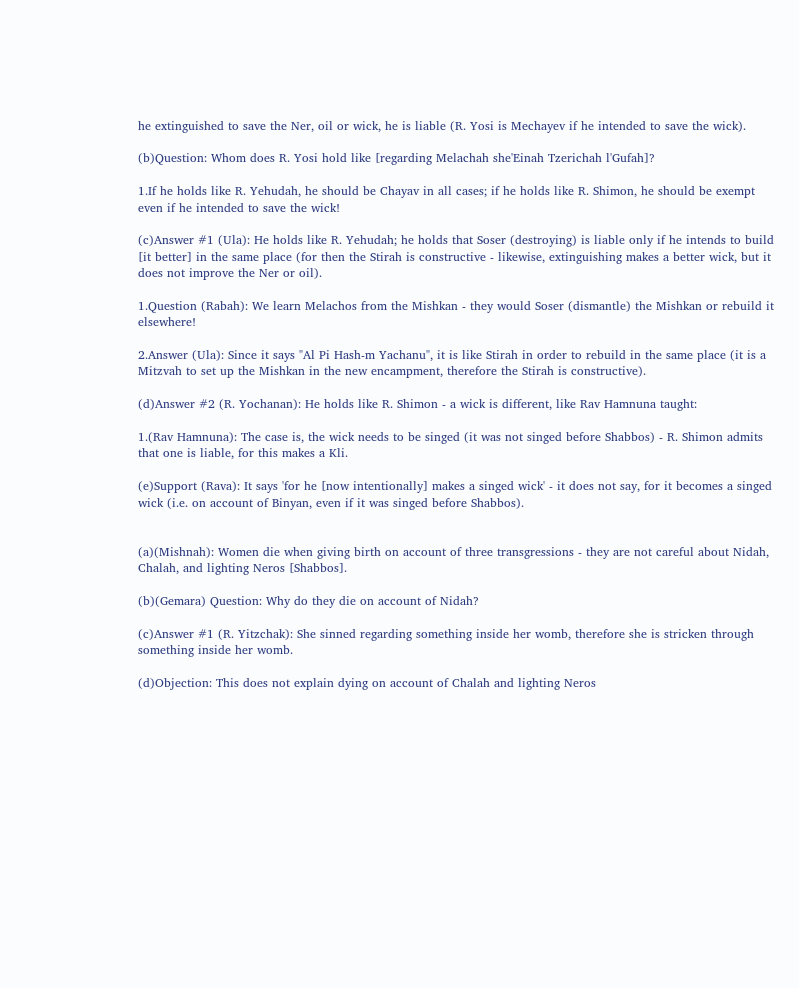he extinguished to save the Ner, oil or wick, he is liable (R. Yosi is Mechayev if he intended to save the wick).

(b)Question: Whom does R. Yosi hold like [regarding Melachah she'Einah Tzerichah l'Gufah]?

1.If he holds like R. Yehudah, he should be Chayav in all cases; if he holds like R. Shimon, he should be exempt even if he intended to save the wick!

(c)Answer #1 (Ula): He holds like R. Yehudah; he holds that Soser (destroying) is liable only if he intends to build [it better] in the same place (for then the Stirah is constructive - likewise, extinguishing makes a better wick, but it does not improve the Ner or oil).

1.Question (Rabah): We learn Melachos from the Mishkan - they would Soser (dismantle) the Mishkan or rebuild it elsewhere!

2.Answer (Ula): Since it says "Al Pi Hash-m Yachanu", it is like Stirah in order to rebuild in the same place (it is a Mitzvah to set up the Mishkan in the new encampment, therefore the Stirah is constructive).

(d)Answer #2 (R. Yochanan): He holds like R. Shimon - a wick is different, like Rav Hamnuna taught:

1.(Rav Hamnuna): The case is, the wick needs to be singed (it was not singed before Shabbos) - R. Shimon admits that one is liable, for this makes a Kli.

(e)Support (Rava): It says 'for he [now intentionally] makes a singed wick' - it does not say, for it becomes a singed wick (i.e. on account of Binyan, even if it was singed before Shabbos).


(a)(Mishnah): Women die when giving birth on account of three transgressions - they are not careful about Nidah, Chalah, and lighting Neros [Shabbos].

(b)(Gemara) Question: Why do they die on account of Nidah?

(c)Answer #1 (R. Yitzchak): She sinned regarding something inside her womb, therefore she is stricken through something inside her womb.

(d)Objection: This does not explain dying on account of Chalah and lighting Neros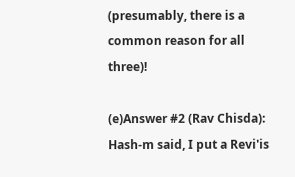(presumably, there is a common reason for all three)!

(e)Answer #2 (Rav Chisda): Hash-m said, I put a Revi'is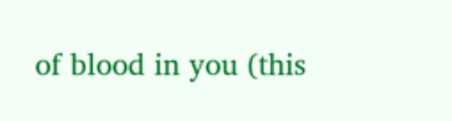of blood in you (this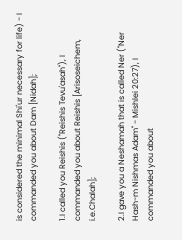is considered the minimal Shi'ur necessary for life) - I commanded you about Dam [Nidah];

1.I called you Reishis ("Reishis Tevu'asah"), I commanded you about Reishis [Arisoseichem, i.e.Chalah];

2.I gave you a Neshamah that is called Ner ("Ner Hash-m Nishmas Adam" - Mishlei 20:27), I commanded you about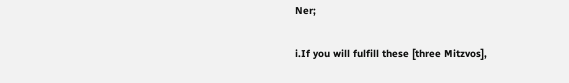Ner;

i.If you will fulfill these [three Mitzvos],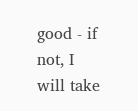good - if not, I will take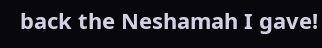back the Neshamah I gave!